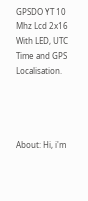GPSDO YT 10 Mhz Lcd 2x16 With LED, UTC Time and GPS Localisation.




About: Hi, i'm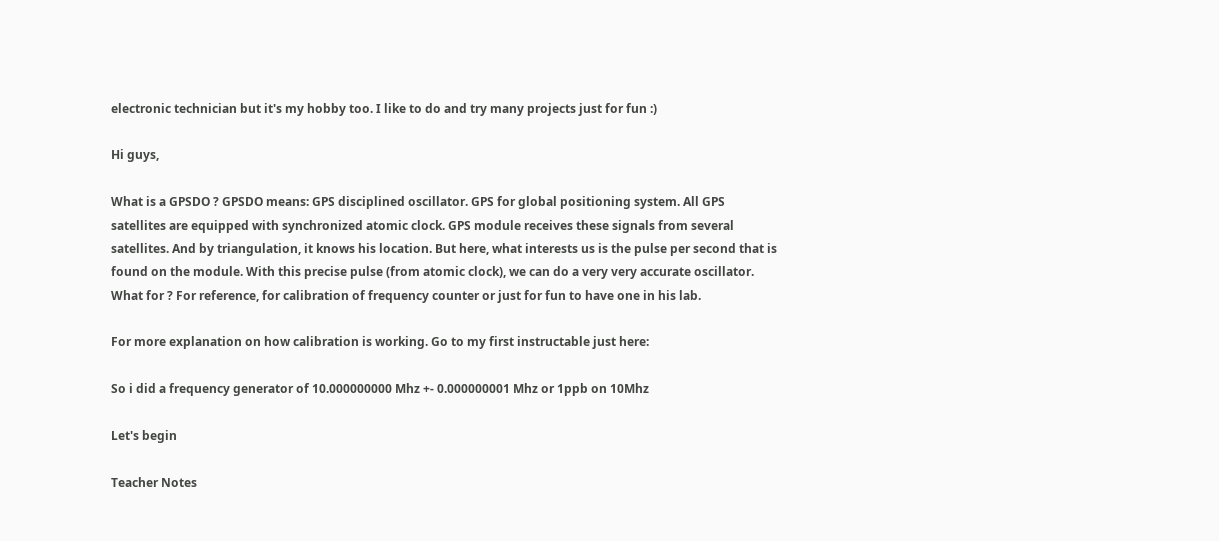electronic technician but it's my hobby too. I like to do and try many projects just for fun :)

Hi guys,

What is a GPSDO ? GPSDO means: GPS disciplined oscillator. GPS for global positioning system. All GPS satellites are equipped with synchronized atomic clock. GPS module receives these signals from several satellites. And by triangulation, it knows his location. But here, what interests us is the pulse per second that is found on the module. With this precise pulse (from atomic clock), we can do a very very accurate oscillator. What for ? For reference, for calibration of frequency counter or just for fun to have one in his lab.

For more explanation on how calibration is working. Go to my first instructable just here:

So i did a frequency generator of 10.000000000 Mhz +- 0.000000001 Mhz or 1ppb on 10Mhz

Let's begin

Teacher Notes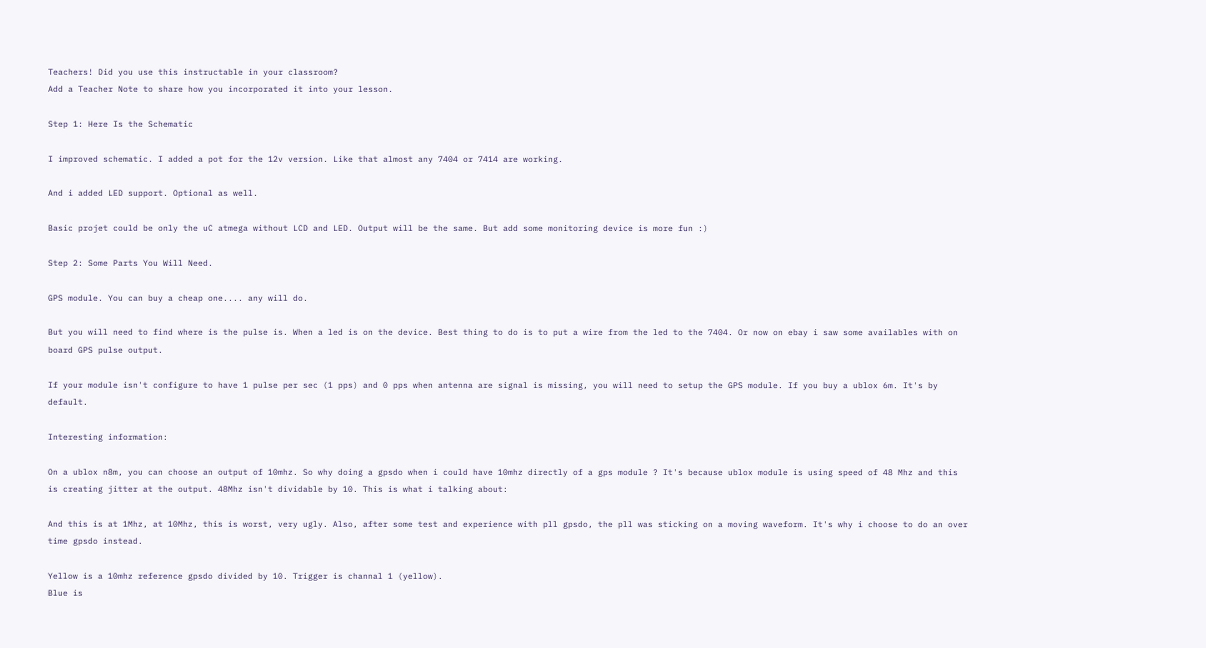Teachers! Did you use this instructable in your classroom?
Add a Teacher Note to share how you incorporated it into your lesson.

Step 1: Here Is the Schematic

I improved schematic. I added a pot for the 12v version. Like that almost any 7404 or 7414 are working.

And i added LED support. Optional as well.

Basic projet could be only the uC atmega without LCD and LED. Output will be the same. But add some monitoring device is more fun :)

Step 2: Some Parts You Will Need.

GPS module. You can buy a cheap one.... any will do.

But you will need to find where is the pulse is. When a led is on the device. Best thing to do is to put a wire from the led to the 7404. Or now on ebay i saw some availables with on board GPS pulse output.

If your module isn't configure to have 1 pulse per sec (1 pps) and 0 pps when antenna are signal is missing, you will need to setup the GPS module. If you buy a ublox 6m. It's by default.

Interesting information:

On a ublox n8m, you can choose an output of 10mhz. So why doing a gpsdo when i could have 10mhz directly of a gps module ? It's because ublox module is using speed of 48 Mhz and this is creating jitter at the output. 48Mhz isn't dividable by 10. This is what i talking about:

And this is at 1Mhz, at 10Mhz, this is worst, very ugly. Also, after some test and experience with pll gpsdo, the pll was sticking on a moving waveform. It's why i choose to do an over time gpsdo instead.

Yellow is a 10mhz reference gpsdo divided by 10. Trigger is channal 1 (yellow).
Blue is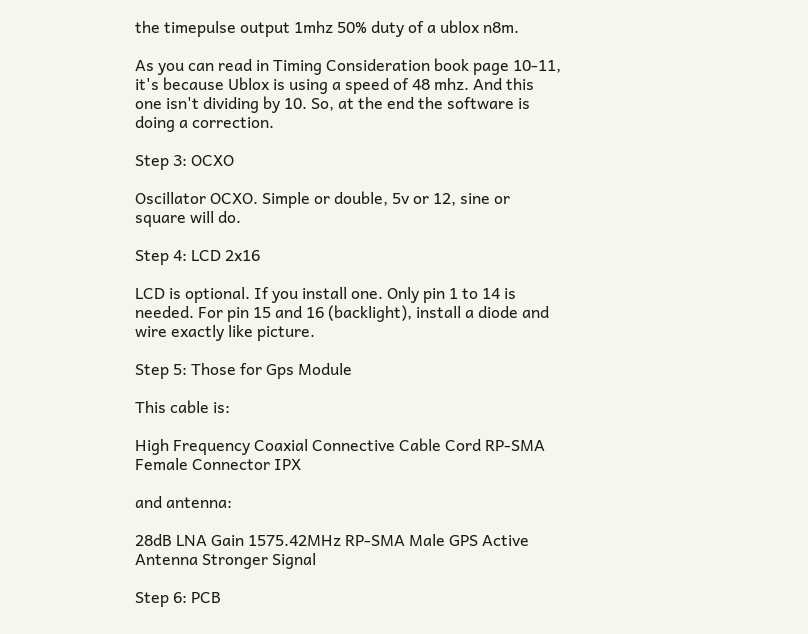the timepulse output 1mhz 50% duty of a ublox n8m.

As you can read in Timing Consideration book page 10-11, it's because Ublox is using a speed of 48 mhz. And this one isn't dividing by 10. So, at the end the software is doing a correction.

Step 3: OCXO

Oscillator OCXO. Simple or double, 5v or 12, sine or square will do.

Step 4: LCD 2x16

LCD is optional. If you install one. Only pin 1 to 14 is needed. For pin 15 and 16 (backlight), install a diode and wire exactly like picture.

Step 5: Those for Gps Module

This cable is:

High Frequency Coaxial Connective Cable Cord RP-SMA Female Connector IPX

and antenna:

28dB LNA Gain 1575.42MHz RP-SMA Male GPS Active Antenna Stronger Signal

Step 6: PCB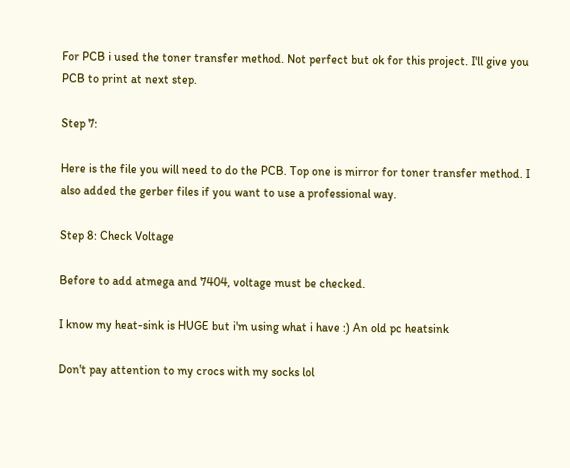For PCB i used the toner transfer method. Not perfect but ok for this project. I'll give you PCB to print at next step.

Step 7:

Here is the file you will need to do the PCB. Top one is mirror for toner transfer method. I also added the gerber files if you want to use a professional way.

Step 8: Check Voltage

Before to add atmega and 7404, voltage must be checked.

I know my heat-sink is HUGE but i'm using what i have :) An old pc heatsink

Don't pay attention to my crocs with my socks lol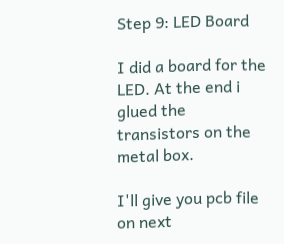Step 9: LED Board

I did a board for the LED. At the end i glued the transistors on the metal box.

I'll give you pcb file on next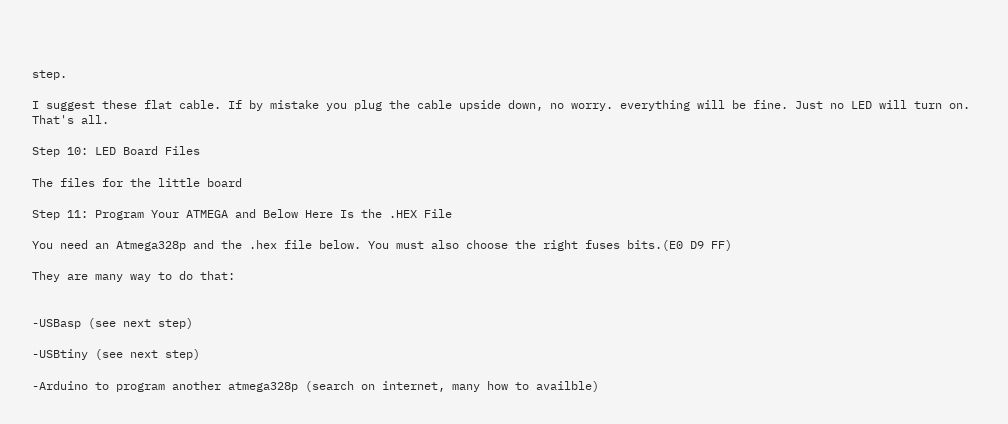step.

I suggest these flat cable. If by mistake you plug the cable upside down, no worry. everything will be fine. Just no LED will turn on. That's all.

Step 10: LED Board Files

The files for the little board

Step 11: Program Your ATMEGA and Below Here Is the .HEX File

You need an Atmega328p and the .hex file below. You must also choose the right fuses bits.(E0 D9 FF)

They are many way to do that:


-USBasp (see next step)

-USBtiny (see next step)

-Arduino to program another atmega328p (search on internet, many how to availble)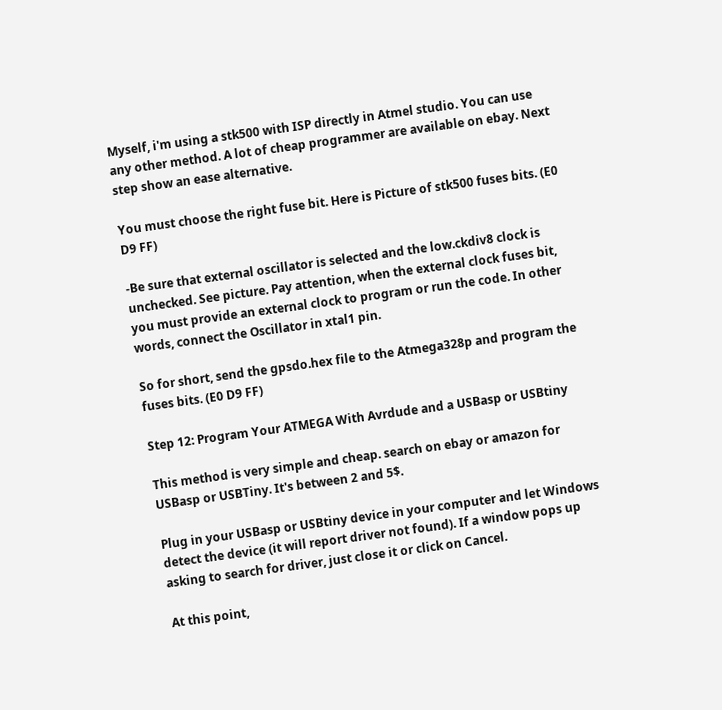Myself, i'm using a stk500 with ISP directly in Atmel studio. You can use any other method. A lot of cheap programmer are available on ebay. Next step show an ease alternative.

You must choose the right fuse bit. Here is Picture of stk500 fuses bits. (E0 D9 FF)

-Be sure that external oscillator is selected and the low.ckdiv8 clock is unchecked. See picture. Pay attention, when the external clock fuses bit, you must provide an external clock to program or run the code. In other words, connect the Oscillator in xtal1 pin.

So for short, send the gpsdo.hex file to the Atmega328p and program the fuses bits. (E0 D9 FF)

Step 12: Program Your ATMEGA With Avrdude and a USBasp or USBtiny

This method is very simple and cheap. search on ebay or amazon for USBasp or USBTiny. It's between 2 and 5$.

Plug in your USBasp or USBtiny device in your computer and let Windows detect the device (it will report driver not found). If a window pops up asking to search for driver, just close it or click on Cancel.

At this point,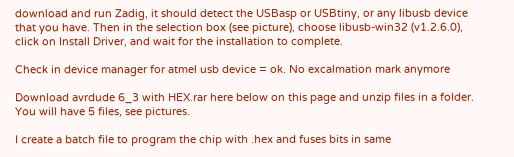download and run Zadig, it should detect the USBasp or USBtiny, or any libusb device that you have. Then in the selection box (see picture), choose libusb-win32 (v1.2.6.0), click on Install Driver, and wait for the installation to complete.

Check in device manager for atmel usb device = ok. No excalmation mark anymore

Download avrdude 6_3 with HEX.rar here below on this page and unzip files in a folder. You will have 5 files, see pictures.

I create a batch file to program the chip with .hex and fuses bits in same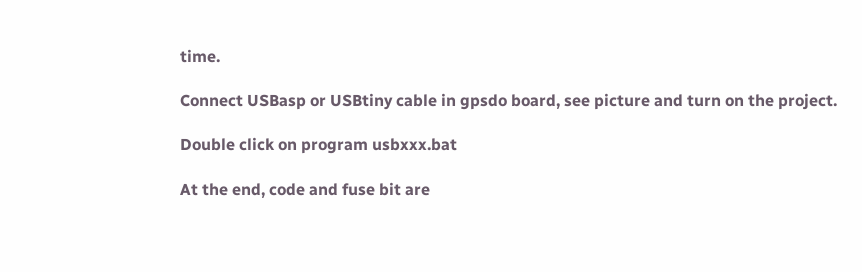time.

Connect USBasp or USBtiny cable in gpsdo board, see picture and turn on the project.

Double click on program usbxxx.bat

At the end, code and fuse bit are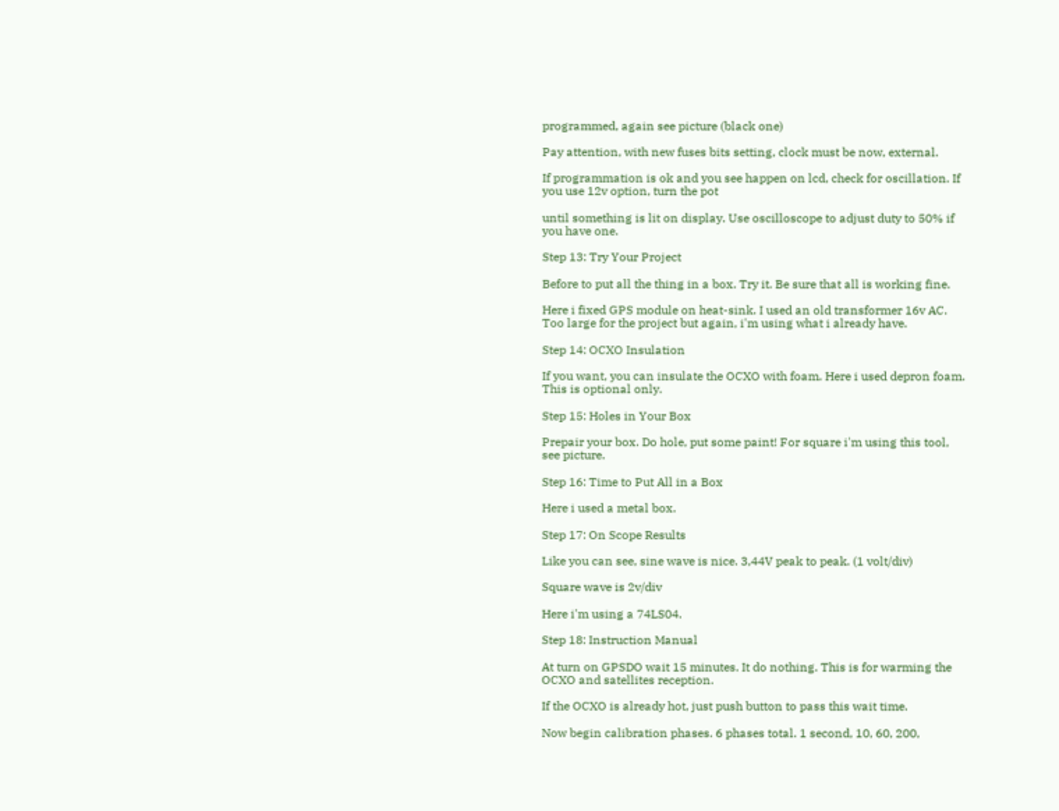programmed, again see picture (black one)

Pay attention, with new fuses bits setting, clock must be now, external.

If programmation is ok and you see happen on lcd, check for oscillation. If you use 12v option, turn the pot

until something is lit on display. Use oscilloscope to adjust duty to 50% if you have one.

Step 13: Try Your Project

Before to put all the thing in a box. Try it. Be sure that all is working fine.

Here i fixed GPS module on heat-sink. I used an old transformer 16v AC. Too large for the project but again, i'm using what i already have.

Step 14: OCXO Insulation

If you want, you can insulate the OCXO with foam. Here i used depron foam. This is optional only.

Step 15: Holes in Your Box

Prepair your box. Do hole, put some paint! For square i'm using this tool, see picture.

Step 16: Time to Put All in a Box

Here i used a metal box.

Step 17: On Scope Results

Like you can see, sine wave is nice. 3,44V peak to peak. (1 volt/div)

Square wave is 2v/div

Here i'm using a 74LS04.

Step 18: Instruction Manual

At turn on GPSDO wait 15 minutes. It do nothing. This is for warming the OCXO and satellites reception.

If the OCXO is already hot, just push button to pass this wait time.

Now begin calibration phases. 6 phases total. 1 second, 10, 60, 200,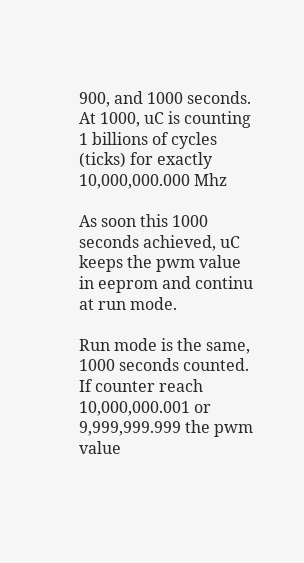900, and 1000 seconds. At 1000, uC is counting 1 billions of cycles (ticks) for exactly 10,000,000.000 Mhz

As soon this 1000 seconds achieved, uC keeps the pwm value in eeprom and continu at run mode.

Run mode is the same, 1000 seconds counted. If counter reach 10,000,000.001 or 9,999,999.999 the pwm value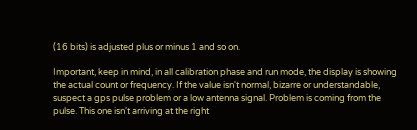(16 bits) is adjusted plus or minus 1 and so on.

Important, keep in mind, in all calibration phase and run mode, the display is showing the actual count or frequency. If the value isn't normal, bizarre or understandable, suspect a gps pulse problem or a low antenna signal. Problem is coming from the pulse. This one isn't arriving at the right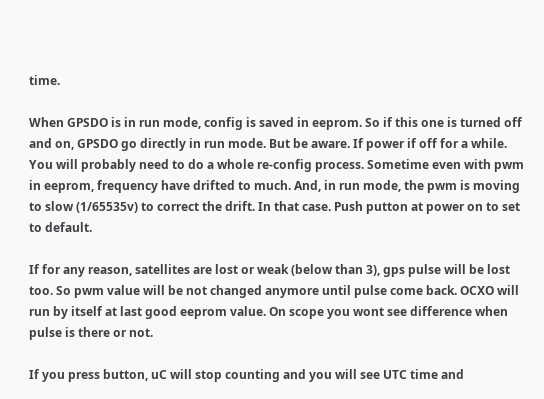time.

When GPSDO is in run mode, config is saved in eeprom. So if this one is turned off and on, GPSDO go directly in run mode. But be aware. If power if off for a while. You will probably need to do a whole re-config process. Sometime even with pwm in eeprom, frequency have drifted to much. And, in run mode, the pwm is moving to slow (1/65535v) to correct the drift. In that case. Push putton at power on to set to default.

If for any reason, satellites are lost or weak (below than 3), gps pulse will be lost too. So pwm value will be not changed anymore until pulse come back. OCXO will run by itself at last good eeprom value. On scope you wont see difference when pulse is there or not.

If you press button, uC will stop counting and you will see UTC time and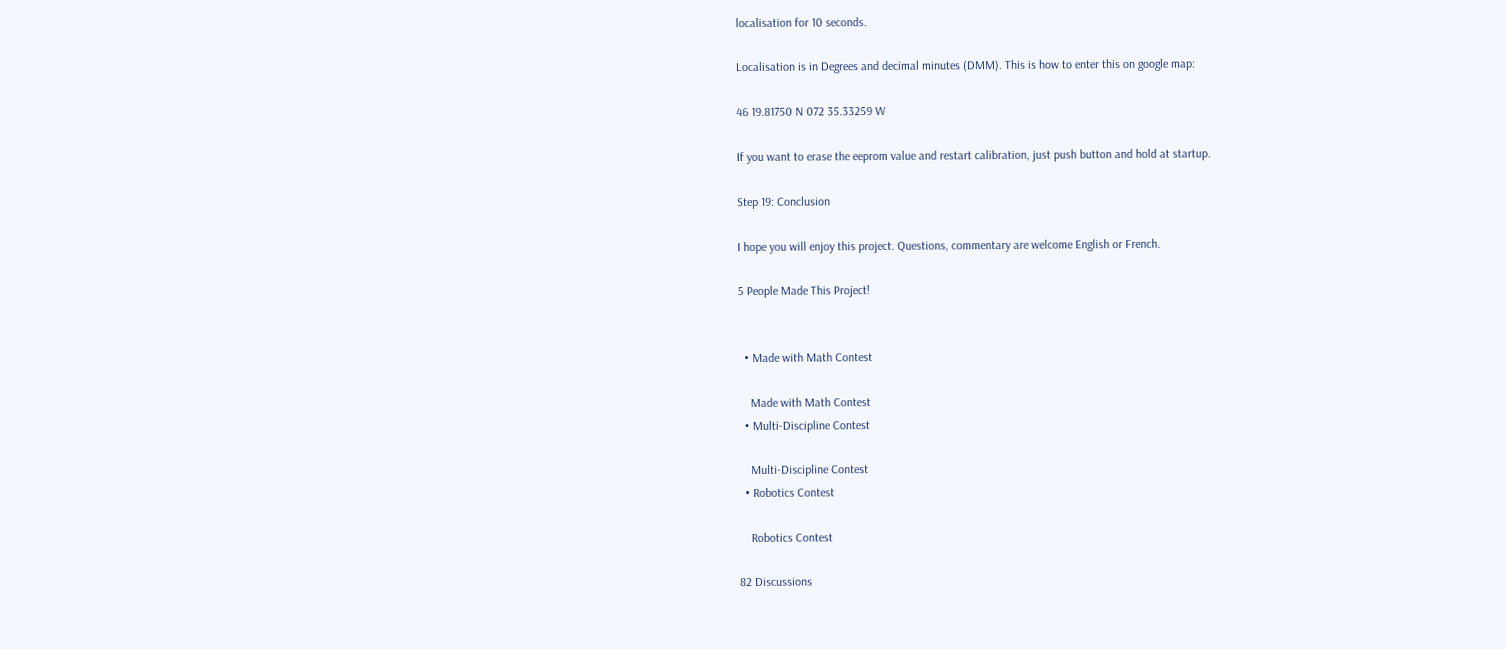localisation for 10 seconds.

Localisation is in Degrees and decimal minutes (DMM). This is how to enter this on google map:

46 19.81750 N 072 35.33259 W

If you want to erase the eeprom value and restart calibration, just push button and hold at startup.

Step 19: Conclusion

I hope you will enjoy this project. Questions, commentary are welcome English or French.

5 People Made This Project!


  • Made with Math Contest

    Made with Math Contest
  • Multi-Discipline Contest

    Multi-Discipline Contest
  • Robotics Contest

    Robotics Contest

82 Discussions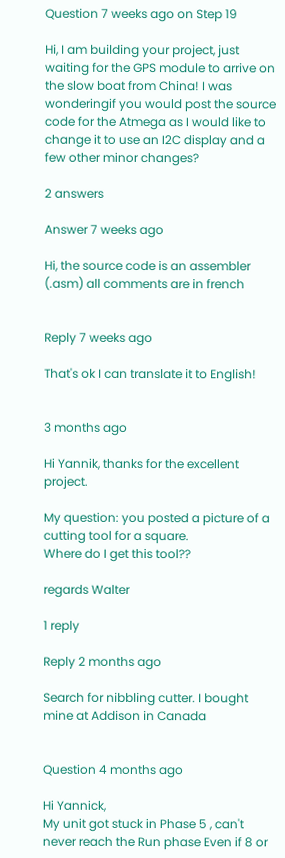Question 7 weeks ago on Step 19

Hi, I am building your project, just waiting for the GPS module to arrive on the slow boat from China! I was wonderingif you would post the source code for the Atmega as I would like to change it to use an I2C display and a few other minor changes?

2 answers

Answer 7 weeks ago

Hi, the source code is an assembler (.asm) all comments are in french


Reply 7 weeks ago

That's ok I can translate it to English!


3 months ago

Hi Yannik, thanks for the excellent project.

My question: you posted a picture of a cutting tool for a square.
Where do I get this tool??

regards Walter

1 reply

Reply 2 months ago

Search for nibbling cutter. I bought mine at Addison in Canada


Question 4 months ago

Hi Yannick,
My unit got stuck in Phase 5 , can't never reach the Run phase Even if 8 or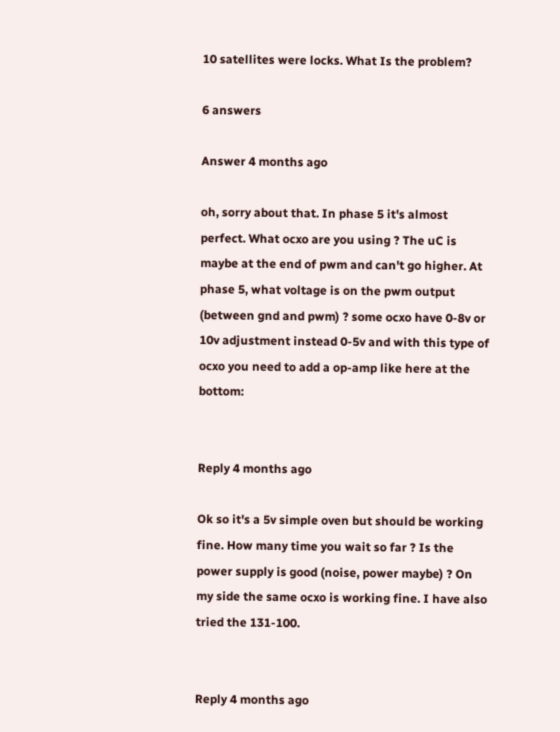10 satellites were locks. What Is the problem?

6 answers

Answer 4 months ago

oh, sorry about that. In phase 5 it's almost perfect. What ocxo are you using ? The uC is maybe at the end of pwm and can't go higher. At phase 5, what voltage is on the pwm output (between gnd and pwm) ? some ocxo have 0-8v or 10v adjustment instead 0-5v and with this type of ocxo you need to add a op-amp like here at the bottom:


Reply 4 months ago

Ok so it's a 5v simple oven but should be working fine. How many time you wait so far ? Is the power supply is good (noise, power maybe) ? On my side the same ocxo is working fine. I have also tried the 131-100.


Reply 4 months ago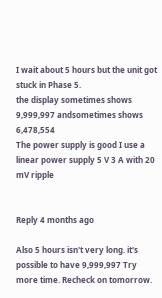I wait about 5 hours but the unit got stuck in Phase 5.
the display sometimes shows 9,999,997 andsometimes shows 6,478,554
The power supply is good I use a linear power supply 5 V 3 A with 20 mV ripple


Reply 4 months ago

Also 5 hours isn't very long. it's possible to have 9,999,997 Try more time. Recheck on tomorrow.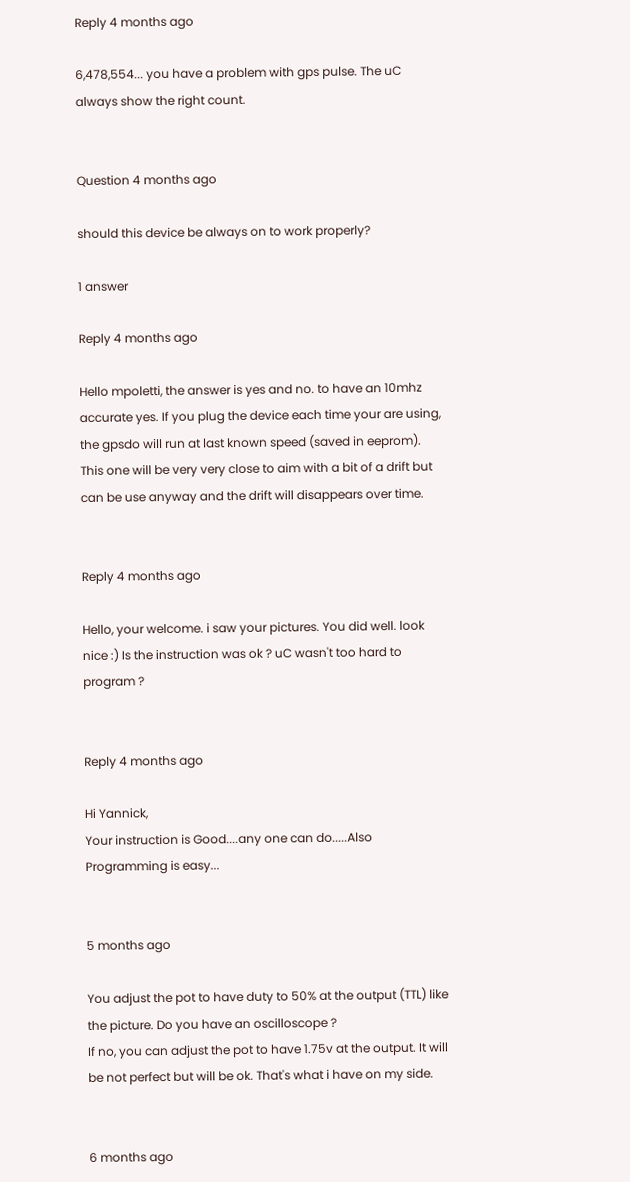Reply 4 months ago

6,478,554... you have a problem with gps pulse. The uC always show the right count.


Question 4 months ago

should this device be always on to work properly?

1 answer

Reply 4 months ago

Hello mpoletti, the answer is yes and no. to have an 10mhz accurate yes. If you plug the device each time your are using, the gpsdo will run at last known speed (saved in eeprom). This one will be very very close to aim with a bit of a drift but can be use anyway and the drift will disappears over time.


Reply 4 months ago

Hello, your welcome. i saw your pictures. You did well. look nice :) Is the instruction was ok ? uC wasn't too hard to program ?


Reply 4 months ago

Hi Yannick,
Your instruction is Good....any one can do.....Also Programming is easy...


5 months ago

You adjust the pot to have duty to 50% at the output (TTL) like the picture. Do you have an oscilloscope ?
If no, you can adjust the pot to have 1.75v at the output. It will be not perfect but will be ok. That's what i have on my side.


6 months ago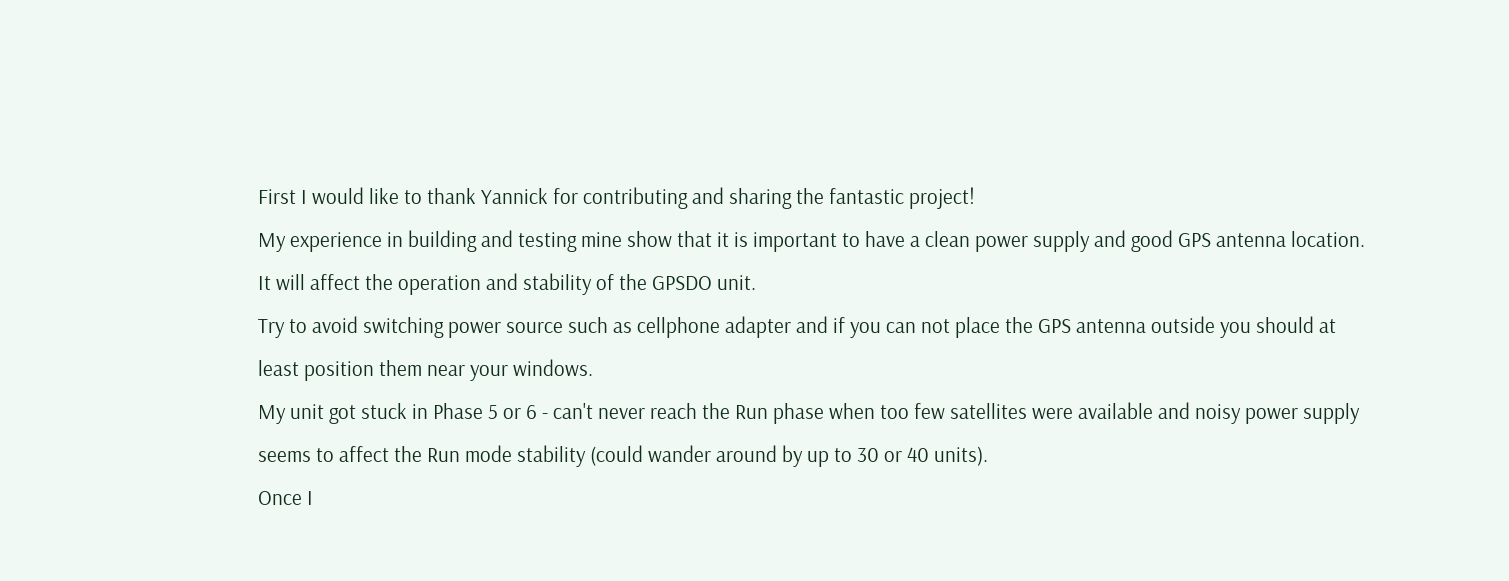First I would like to thank Yannick for contributing and sharing the fantastic project!
My experience in building and testing mine show that it is important to have a clean power supply and good GPS antenna location. It will affect the operation and stability of the GPSDO unit.
Try to avoid switching power source such as cellphone adapter and if you can not place the GPS antenna outside you should at least position them near your windows.
My unit got stuck in Phase 5 or 6 - can't never reach the Run phase when too few satellites were available and noisy power supply seems to affect the Run mode stability (could wander around by up to 30 or 40 units).
Once I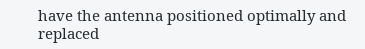have the antenna positioned optimally and replaced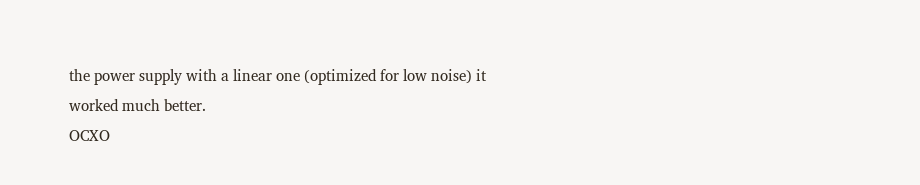the power supply with a linear one (optimized for low noise) it worked much better.
OCXO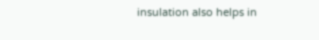insulation also helps in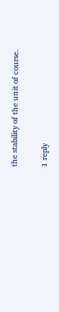the stability of the unit of course.


1 reply